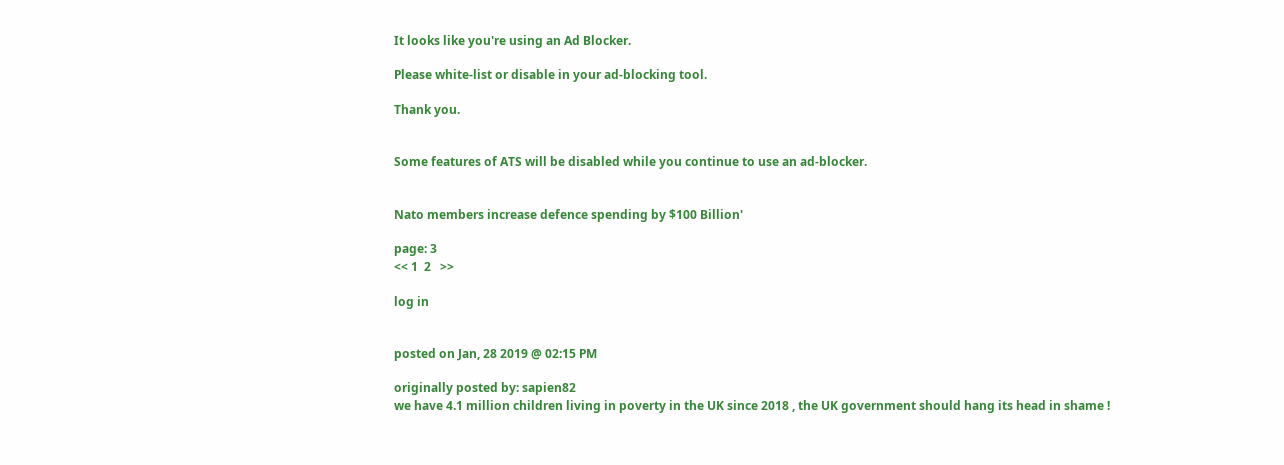It looks like you're using an Ad Blocker.

Please white-list or disable in your ad-blocking tool.

Thank you.


Some features of ATS will be disabled while you continue to use an ad-blocker.


Nato members increase defence spending by $100 Billion'

page: 3
<< 1  2   >>

log in


posted on Jan, 28 2019 @ 02:15 PM

originally posted by: sapien82
we have 4.1 million children living in poverty in the UK since 2018 , the UK government should hang its head in shame !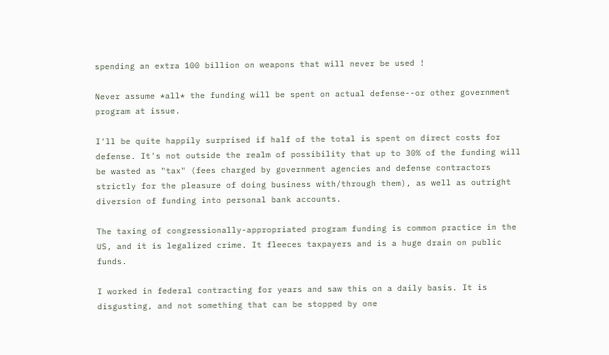spending an extra 100 billion on weapons that will never be used !

Never assume *all* the funding will be spent on actual defense--or other government program at issue.

I'll be quite happily surprised if half of the total is spent on direct costs for defense. It's not outside the realm of possibility that up to 30% of the funding will be wasted as "tax" (fees charged by government agencies and defense contractors strictly for the pleasure of doing business with/through them), as well as outright diversion of funding into personal bank accounts.

The taxing of congressionally-appropriated program funding is common practice in the US, and it is legalized crime. It fleeces taxpayers and is a huge drain on public funds.

I worked in federal contracting for years and saw this on a daily basis. It is disgusting, and not something that can be stopped by one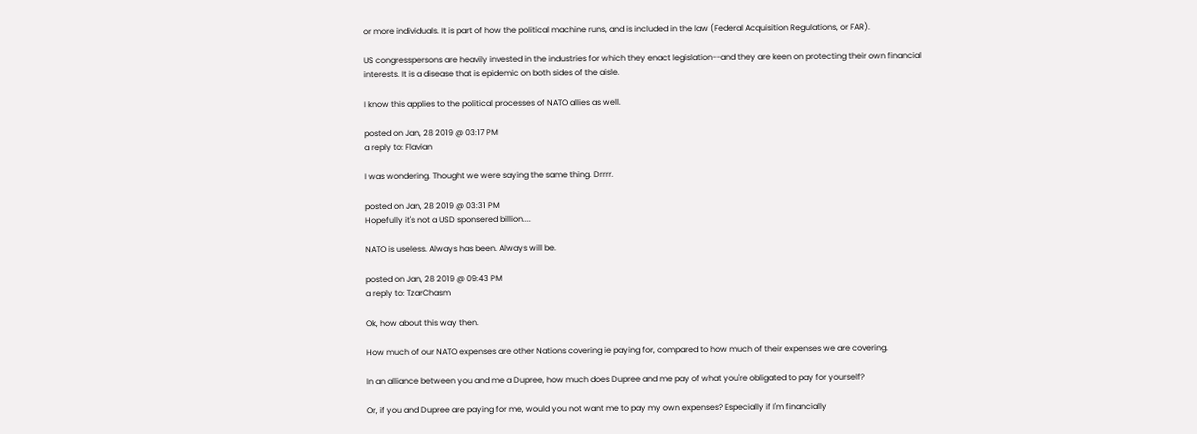or more individuals. It is part of how the political machine runs, and is included in the law (Federal Acquisition Regulations, or FAR).

US congresspersons are heavily invested in the industries for which they enact legislation--and they are keen on protecting their own financial interests. It is a disease that is epidemic on both sides of the aisle.

I know this applies to the political processes of NATO allies as well.

posted on Jan, 28 2019 @ 03:17 PM
a reply to: Flavian

I was wondering. Thought we were saying the same thing. Drrrr.

posted on Jan, 28 2019 @ 03:31 PM
Hopefully it's not a USD sponsered billion....

NATO is useless. Always has been. Always will be.

posted on Jan, 28 2019 @ 09:43 PM
a reply to: TzarChasm

Ok, how about this way then.

How much of our NATO expenses are other Nations covering ie paying for, compared to how much of their expenses we are covering.

In an alliance between you and me a Dupree, how much does Dupree and me pay of what you're obligated to pay for yourself?

Or, if you and Dupree are paying for me, would you not want me to pay my own expenses? Especially if I'm financially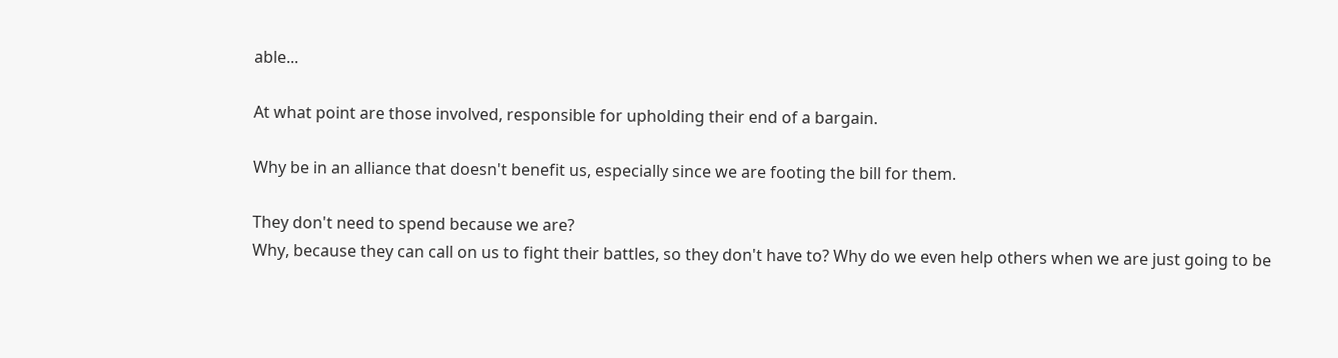able...

At what point are those involved, responsible for upholding their end of a bargain.

Why be in an alliance that doesn't benefit us, especially since we are footing the bill for them.

They don't need to spend because we are?
Why, because they can call on us to fight their battles, so they don't have to? Why do we even help others when we are just going to be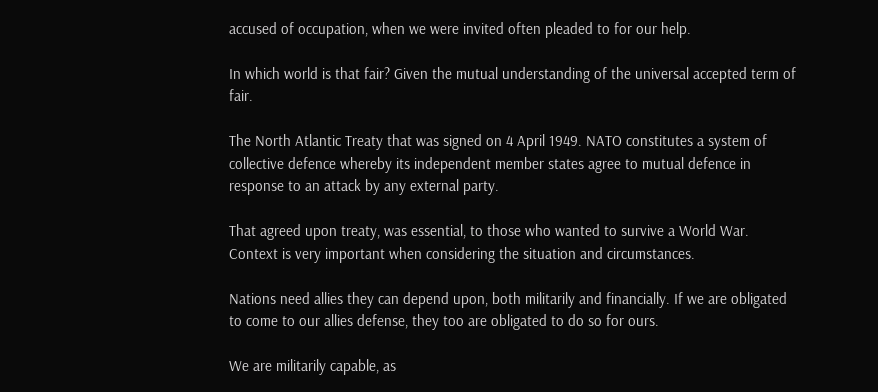accused of occupation, when we were invited often pleaded to for our help.

In which world is that fair? Given the mutual understanding of the universal accepted term of fair.

The North Atlantic Treaty that was signed on 4 April 1949. NATO constitutes a system of collective defence whereby its independent member states agree to mutual defence in response to an attack by any external party.

That agreed upon treaty, was essential, to those who wanted to survive a World War. Context is very important when considering the situation and circumstances.

Nations need allies they can depend upon, both militarily and financially. If we are obligated to come to our allies defense, they too are obligated to do so for ours.

We are militarily capable, as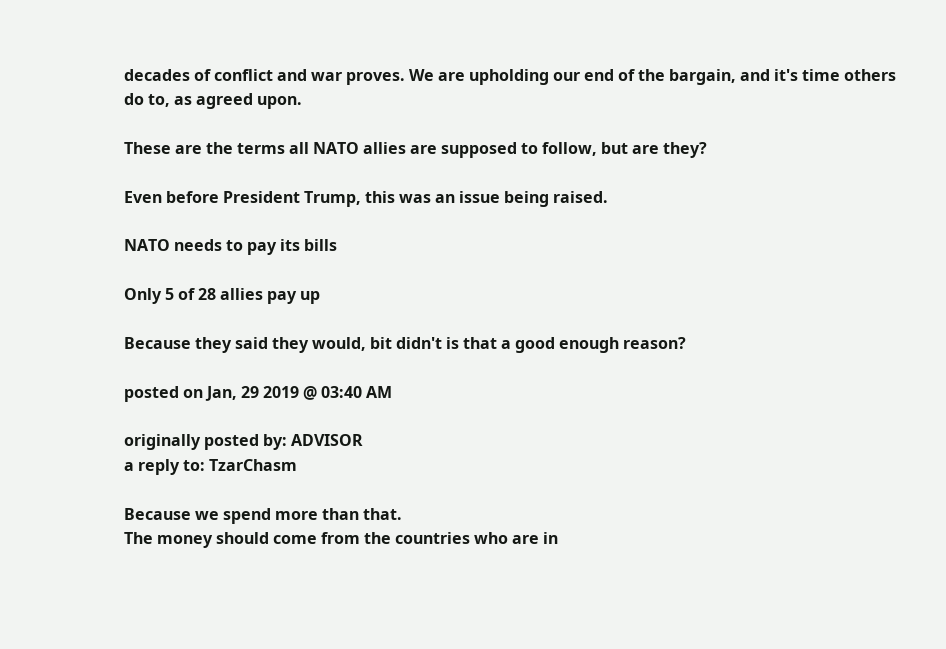decades of conflict and war proves. We are upholding our end of the bargain, and it's time others do to, as agreed upon.

These are the terms all NATO allies are supposed to follow, but are they?

Even before President Trump, this was an issue being raised.

NATO needs to pay its bills

Only 5 of 28 allies pay up

Because they said they would, bit didn't is that a good enough reason?

posted on Jan, 29 2019 @ 03:40 AM

originally posted by: ADVISOR
a reply to: TzarChasm

Because we spend more than that.
The money should come from the countries who are in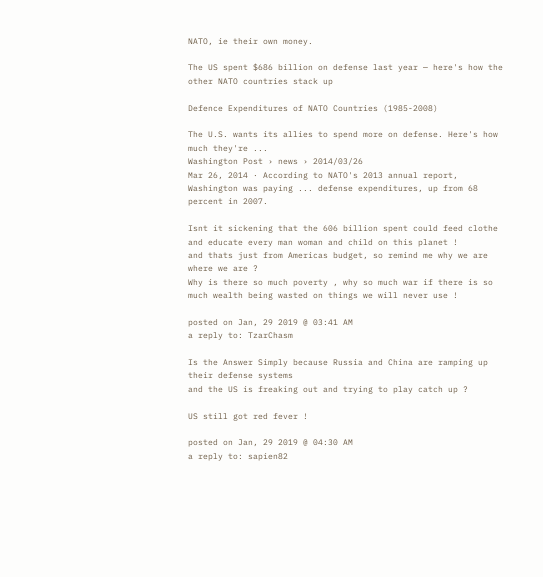NATO, ie their own money.

The US spent $686 billion on defense last year — here's how the other NATO countries stack up

Defence Expenditures of NATO Countries (1985-2008)

The U.S. wants its allies to spend more on defense. Here's how much they're ...
Washington Post › news › 2014/03/26
Mar 26, 2014 · According to NATO's 2013 annual report, Washington was paying ... defense expenditures, up from 68 percent in 2007.

Isnt it sickening that the 606 billion spent could feed clothe and educate every man woman and child on this planet !
and thats just from Americas budget, so remind me why we are where we are ?
Why is there so much poverty , why so much war if there is so much wealth being wasted on things we will never use !

posted on Jan, 29 2019 @ 03:41 AM
a reply to: TzarChasm

Is the Answer Simply because Russia and China are ramping up their defense systems
and the US is freaking out and trying to play catch up ?

US still got red fever !

posted on Jan, 29 2019 @ 04:30 AM
a reply to: sapien82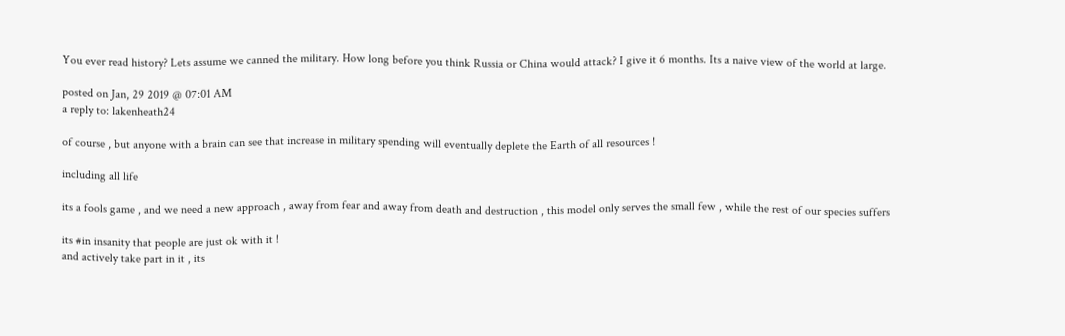You ever read history? Lets assume we canned the military. How long before you think Russia or China would attack? I give it 6 months. Its a naive view of the world at large.

posted on Jan, 29 2019 @ 07:01 AM
a reply to: lakenheath24

of course , but anyone with a brain can see that increase in military spending will eventually deplete the Earth of all resources !

including all life

its a fools game , and we need a new approach , away from fear and away from death and destruction , this model only serves the small few , while the rest of our species suffers

its #in insanity that people are just ok with it !
and actively take part in it , its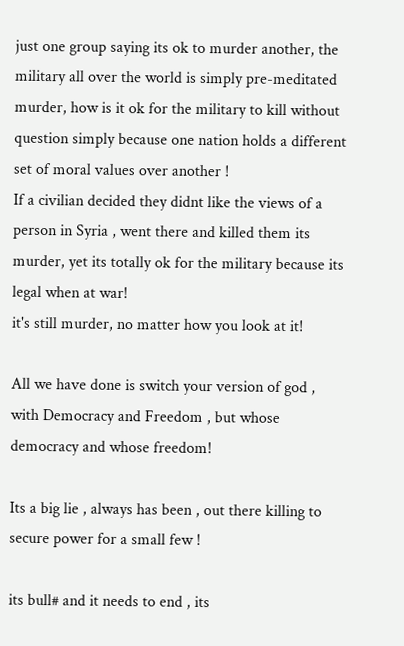just one group saying its ok to murder another, the military all over the world is simply pre-meditated murder, how is it ok for the military to kill without question simply because one nation holds a different set of moral values over another !
If a civilian decided they didnt like the views of a person in Syria , went there and killed them its murder, yet its totally ok for the military because its legal when at war!
it's still murder, no matter how you look at it!

All we have done is switch your version of god , with Democracy and Freedom , but whose democracy and whose freedom!

Its a big lie , always has been , out there killing to secure power for a small few !

its bull# and it needs to end , its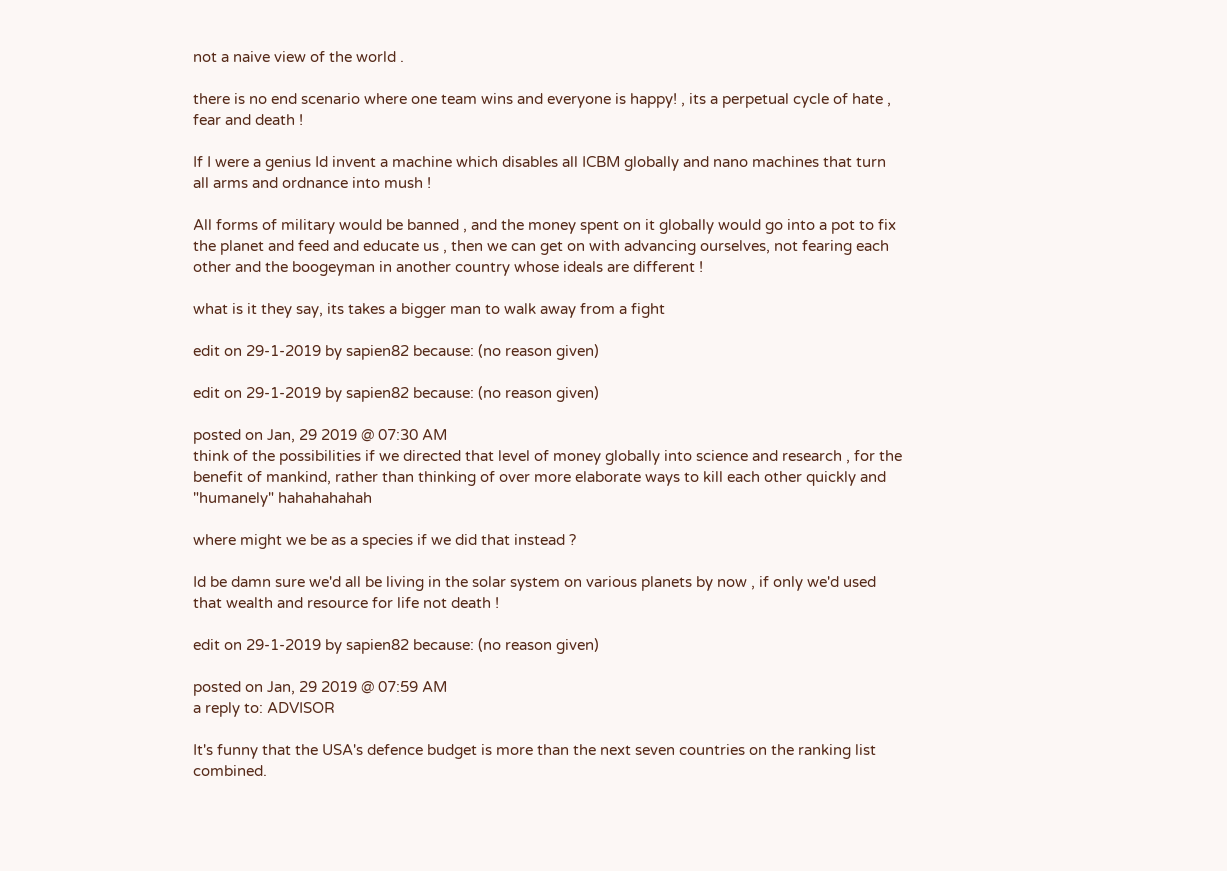not a naive view of the world .

there is no end scenario where one team wins and everyone is happy! , its a perpetual cycle of hate , fear and death !

If I were a genius Id invent a machine which disables all ICBM globally and nano machines that turn all arms and ordnance into mush !

All forms of military would be banned , and the money spent on it globally would go into a pot to fix the planet and feed and educate us , then we can get on with advancing ourselves, not fearing each other and the boogeyman in another country whose ideals are different !

what is it they say, its takes a bigger man to walk away from a fight

edit on 29-1-2019 by sapien82 because: (no reason given)

edit on 29-1-2019 by sapien82 because: (no reason given)

posted on Jan, 29 2019 @ 07:30 AM
think of the possibilities if we directed that level of money globally into science and research , for the benefit of mankind, rather than thinking of over more elaborate ways to kill each other quickly and "humanely" hahahahahah

where might we be as a species if we did that instead ?

Id be damn sure we'd all be living in the solar system on various planets by now , if only we'd used that wealth and resource for life not death !

edit on 29-1-2019 by sapien82 because: (no reason given)

posted on Jan, 29 2019 @ 07:59 AM
a reply to: ADVISOR

It's funny that the USA's defence budget is more than the next seven countries on the ranking list combined.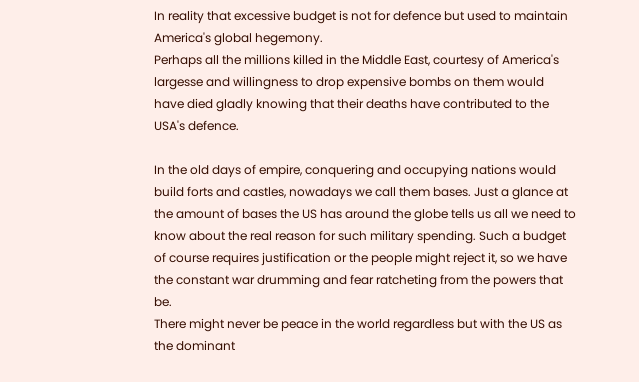In reality that excessive budget is not for defence but used to maintain America's global hegemony.
Perhaps all the millions killed in the Middle East, courtesy of America's largesse and willingness to drop expensive bombs on them would have died gladly knowing that their deaths have contributed to the USA's defence.

In the old days of empire, conquering and occupying nations would build forts and castles, nowadays we call them bases. Just a glance at the amount of bases the US has around the globe tells us all we need to know about the real reason for such military spending. Such a budget of course requires justification or the people might reject it, so we have the constant war drumming and fear ratcheting from the powers that be.
There might never be peace in the world regardless but with the US as the dominant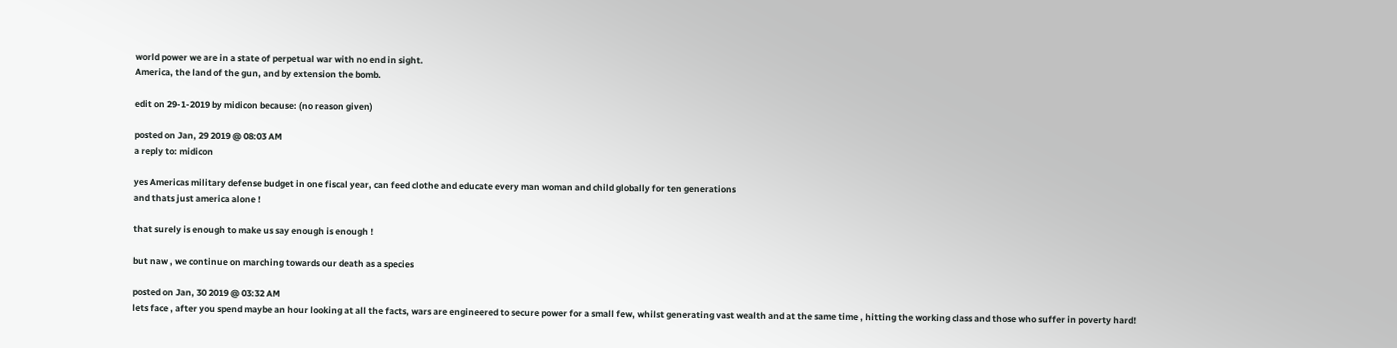world power we are in a state of perpetual war with no end in sight.
America, the land of the gun, and by extension the bomb.

edit on 29-1-2019 by midicon because: (no reason given)

posted on Jan, 29 2019 @ 08:03 AM
a reply to: midicon

yes Americas military defense budget in one fiscal year, can feed clothe and educate every man woman and child globally for ten generations
and thats just america alone !

that surely is enough to make us say enough is enough !

but naw , we continue on marching towards our death as a species

posted on Jan, 30 2019 @ 03:32 AM
lets face , after you spend maybe an hour looking at all the facts, wars are engineered to secure power for a small few, whilst generating vast wealth and at the same time , hitting the working class and those who suffer in poverty hard!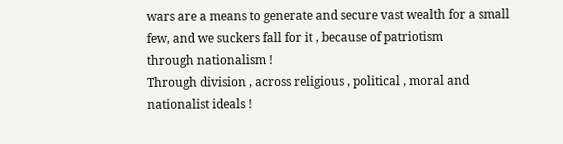wars are a means to generate and secure vast wealth for a small few, and we suckers fall for it , because of patriotism
through nationalism !
Through division , across religious , political , moral and nationalist ideals !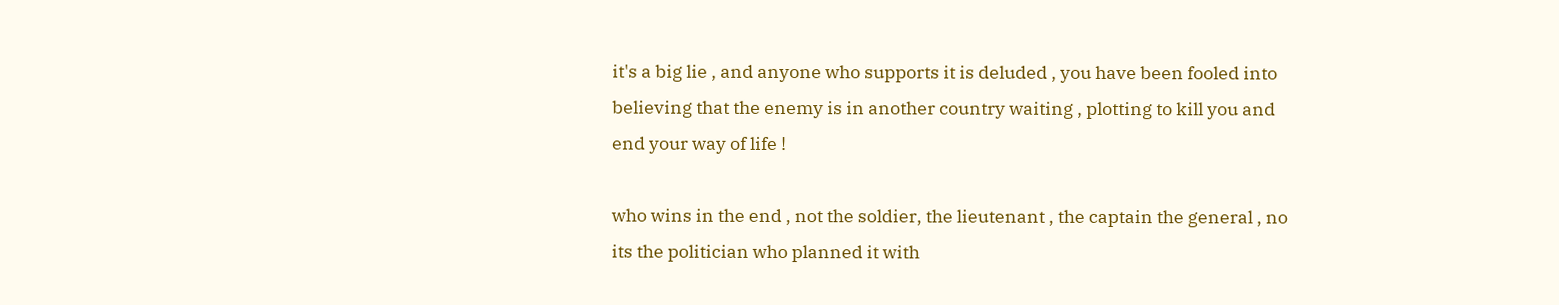it's a big lie , and anyone who supports it is deluded , you have been fooled into believing that the enemy is in another country waiting , plotting to kill you and end your way of life !

who wins in the end , not the soldier, the lieutenant , the captain the general , no its the politician who planned it with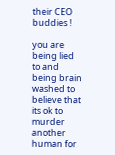their CEO buddies !

you are being lied to and being brain washed to believe that its ok to murder another human for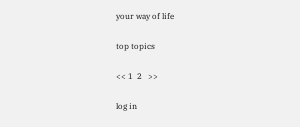your way of life

top topics

<< 1  2   >>

log in